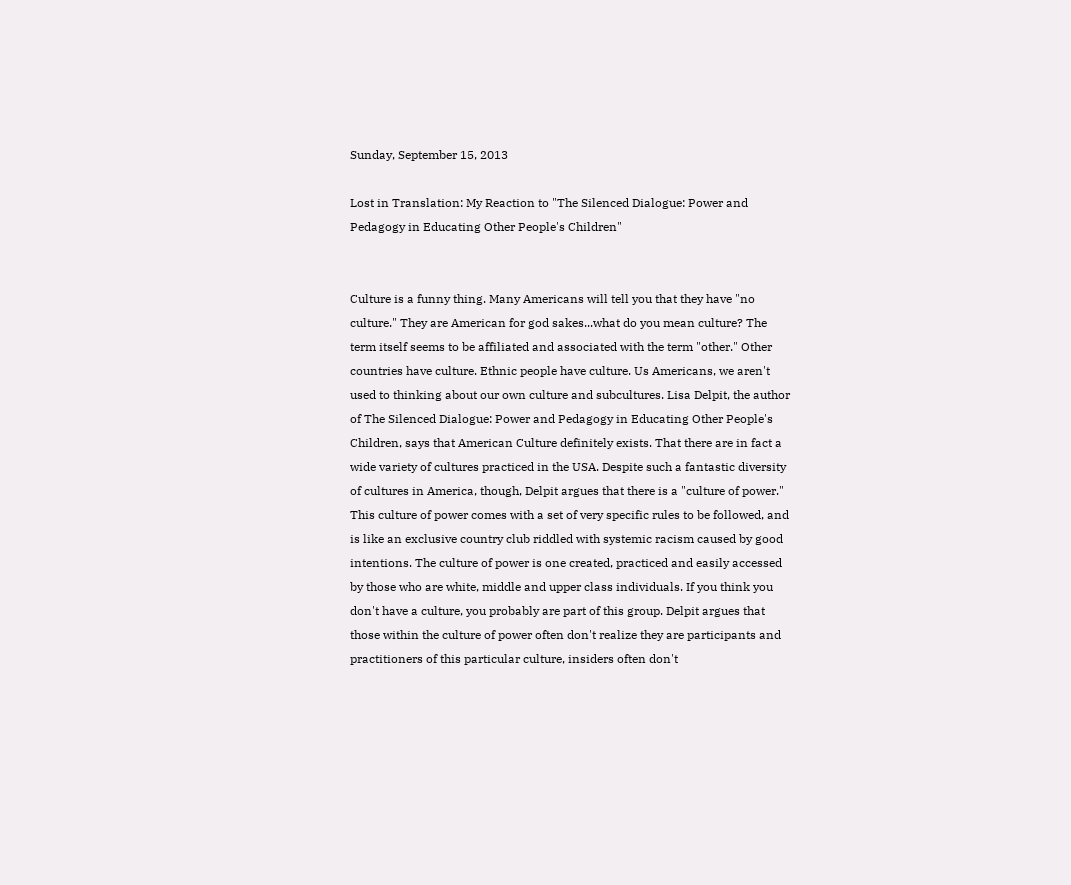Sunday, September 15, 2013

Lost in Translation: My Reaction to "The Silenced Dialogue: Power and Pedagogy in Educating Other People's Children"


Culture is a funny thing. Many Americans will tell you that they have "no culture." They are American for god sakes...what do you mean culture? The term itself seems to be affiliated and associated with the term "other." Other countries have culture. Ethnic people have culture. Us Americans, we aren't used to thinking about our own culture and subcultures. Lisa Delpit, the author of The Silenced Dialogue: Power and Pedagogy in Educating Other People's Children, says that American Culture definitely exists. That there are in fact a wide variety of cultures practiced in the USA. Despite such a fantastic diversity of cultures in America, though, Delpit argues that there is a "culture of power." This culture of power comes with a set of very specific rules to be followed, and is like an exclusive country club riddled with systemic racism caused by good intentions. The culture of power is one created, practiced and easily accessed by those who are white, middle and upper class individuals. If you think you don't have a culture, you probably are part of this group. Delpit argues that those within the culture of power often don't realize they are participants and practitioners of this particular culture, insiders often don't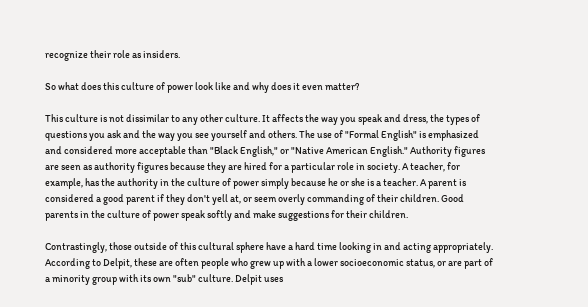recognize their role as insiders.

So what does this culture of power look like and why does it even matter?

This culture is not dissimilar to any other culture. It affects the way you speak and dress, the types of questions you ask and the way you see yourself and others. The use of "Formal English" is emphasized and considered more acceptable than "Black English," or "Native American English." Authority figures are seen as authority figures because they are hired for a particular role in society. A teacher, for example, has the authority in the culture of power simply because he or she is a teacher. A parent is considered a good parent if they don't yell at, or seem overly commanding of their children. Good parents in the culture of power speak softly and make suggestions for their children.

Contrastingly, those outside of this cultural sphere have a hard time looking in and acting appropriately. According to Delpit, these are often people who grew up with a lower socioeconomic status, or are part of a minority group with its own "sub" culture. Delpit uses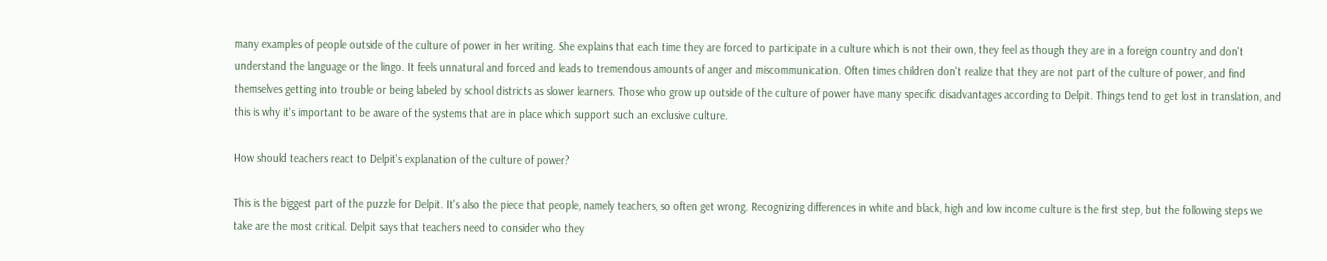many examples of people outside of the culture of power in her writing. She explains that each time they are forced to participate in a culture which is not their own, they feel as though they are in a foreign country and don't understand the language or the lingo. It feels unnatural and forced and leads to tremendous amounts of anger and miscommunication. Often times children don't realize that they are not part of the culture of power, and find themselves getting into trouble or being labeled by school districts as slower learners. Those who grow up outside of the culture of power have many specific disadvantages according to Delpit. Things tend to get lost in translation, and this is why it's important to be aware of the systems that are in place which support such an exclusive culture.

How should teachers react to Delpit's explanation of the culture of power?

This is the biggest part of the puzzle for Delpit. It's also the piece that people, namely teachers, so often get wrong. Recognizing differences in white and black, high and low income culture is the first step, but the following steps we take are the most critical. Delpit says that teachers need to consider who they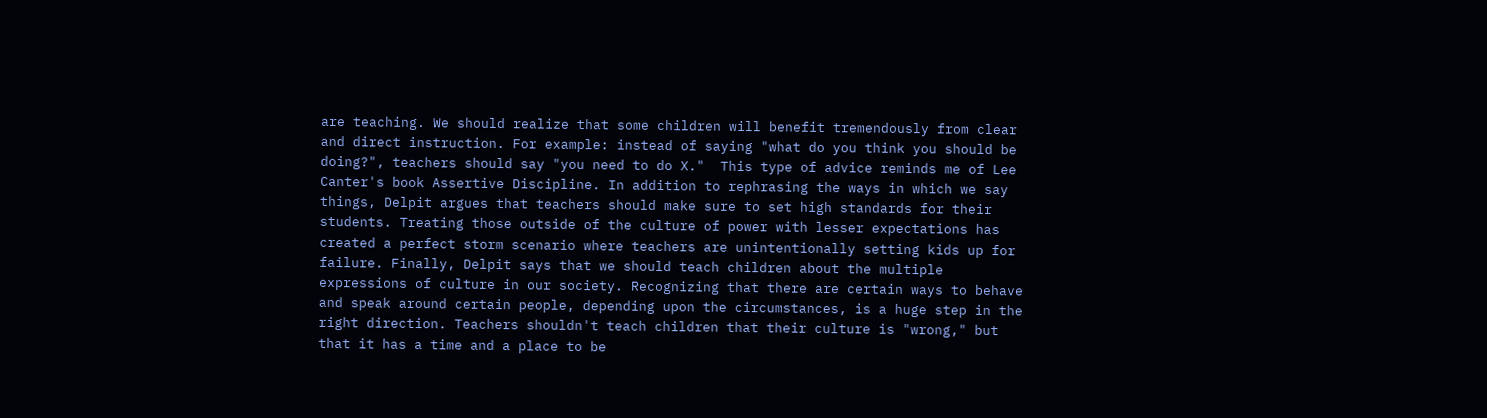are teaching. We should realize that some children will benefit tremendously from clear and direct instruction. For example: instead of saying "what do you think you should be doing?", teachers should say "you need to do X."  This type of advice reminds me of Lee Canter's book Assertive Discipline. In addition to rephrasing the ways in which we say things, Delpit argues that teachers should make sure to set high standards for their students. Treating those outside of the culture of power with lesser expectations has created a perfect storm scenario where teachers are unintentionally setting kids up for failure. Finally, Delpit says that we should teach children about the multiple expressions of culture in our society. Recognizing that there are certain ways to behave and speak around certain people, depending upon the circumstances, is a huge step in the right direction. Teachers shouldn't teach children that their culture is "wrong," but that it has a time and a place to be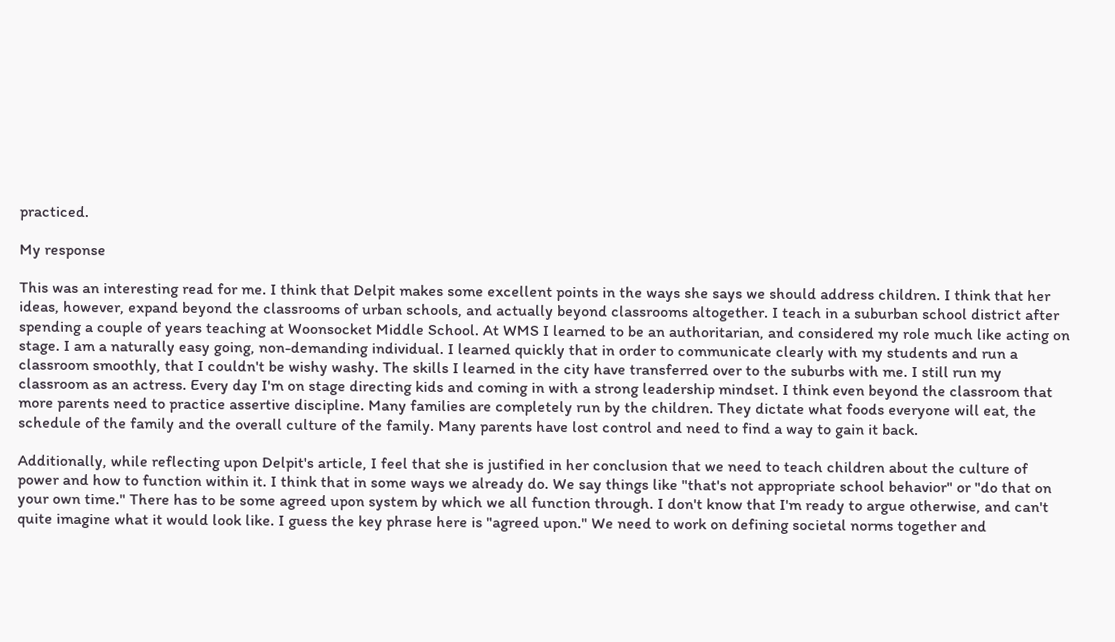practiced.

My response

This was an interesting read for me. I think that Delpit makes some excellent points in the ways she says we should address children. I think that her ideas, however, expand beyond the classrooms of urban schools, and actually beyond classrooms altogether. I teach in a suburban school district after spending a couple of years teaching at Woonsocket Middle School. At WMS I learned to be an authoritarian, and considered my role much like acting on stage. I am a naturally easy going, non-demanding individual. I learned quickly that in order to communicate clearly with my students and run a classroom smoothly, that I couldn't be wishy washy. The skills I learned in the city have transferred over to the suburbs with me. I still run my classroom as an actress. Every day I'm on stage directing kids and coming in with a strong leadership mindset. I think even beyond the classroom that more parents need to practice assertive discipline. Many families are completely run by the children. They dictate what foods everyone will eat, the schedule of the family and the overall culture of the family. Many parents have lost control and need to find a way to gain it back.

Additionally, while reflecting upon Delpit's article, I feel that she is justified in her conclusion that we need to teach children about the culture of power and how to function within it. I think that in some ways we already do. We say things like "that's not appropriate school behavior" or "do that on your own time." There has to be some agreed upon system by which we all function through. I don't know that I'm ready to argue otherwise, and can't quite imagine what it would look like. I guess the key phrase here is "agreed upon." We need to work on defining societal norms together and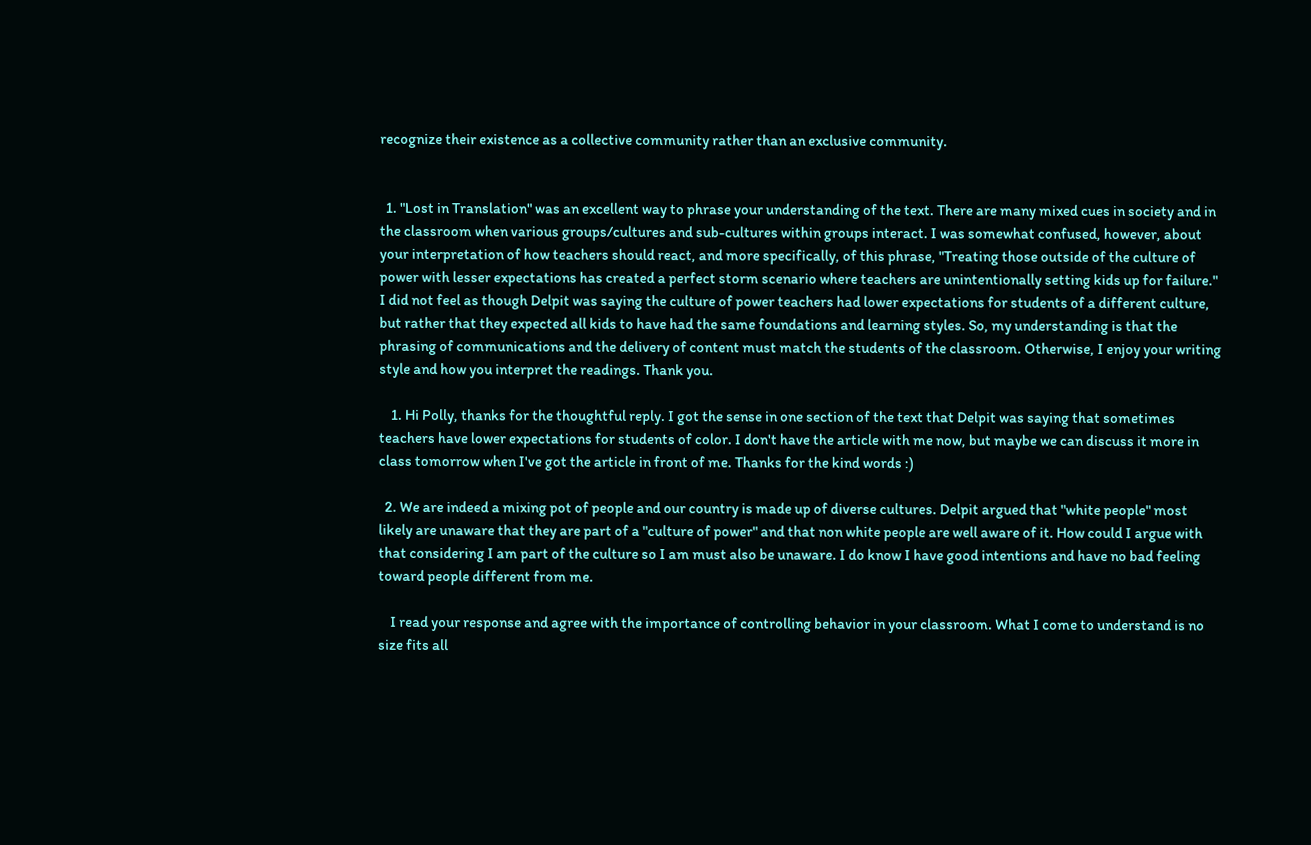recognize their existence as a collective community rather than an exclusive community.


  1. "Lost in Translation" was an excellent way to phrase your understanding of the text. There are many mixed cues in society and in the classroom when various groups/cultures and sub-cultures within groups interact. I was somewhat confused, however, about your interpretation of how teachers should react, and more specifically, of this phrase, "Treating those outside of the culture of power with lesser expectations has created a perfect storm scenario where teachers are unintentionally setting kids up for failure." I did not feel as though Delpit was saying the culture of power teachers had lower expectations for students of a different culture, but rather that they expected all kids to have had the same foundations and learning styles. So, my understanding is that the phrasing of communications and the delivery of content must match the students of the classroom. Otherwise, I enjoy your writing style and how you interpret the readings. Thank you.

    1. Hi Polly, thanks for the thoughtful reply. I got the sense in one section of the text that Delpit was saying that sometimes teachers have lower expectations for students of color. I don't have the article with me now, but maybe we can discuss it more in class tomorrow when I've got the article in front of me. Thanks for the kind words :)

  2. We are indeed a mixing pot of people and our country is made up of diverse cultures. Delpit argued that "white people" most likely are unaware that they are part of a "culture of power" and that non white people are well aware of it. How could I argue with that considering I am part of the culture so I am must also be unaware. I do know I have good intentions and have no bad feeling toward people different from me.

    I read your response and agree with the importance of controlling behavior in your classroom. What I come to understand is no size fits all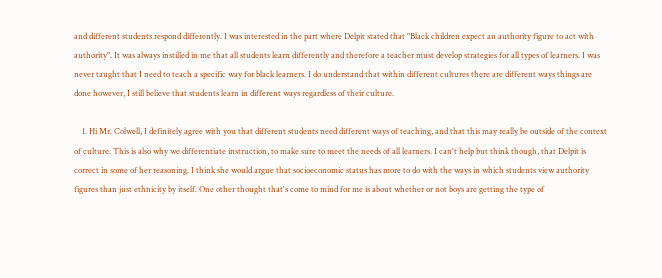and different students respond differently. I was interested in the part where Delpit stated that "Black children expect an authority figure to act with authority". It was always instilled in me that all students learn differently and therefore a teacher must develop strategies for all types of learners. I was never taught that I need to teach a specific way for black learners. I do understand that within different cultures there are different ways things are done however, I still believe that students learn in different ways regardless of their culture.

    1. Hi Mr. Colwell, I definitely agree with you that different students need different ways of teaching, and that this may really be outside of the context of culture. This is also why we differentiate instruction, to make sure to meet the needs of all learners. I can't help but think though, that Delpit is correct in some of her reasoning. I think she would argue that socioeconomic status has more to do with the ways in which students view authority figures than just ethnicity by itself. One other thought that's come to mind for me is about whether or not boys are getting the type of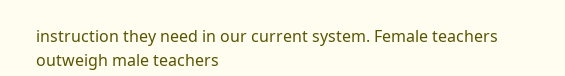instruction they need in our current system. Female teachers outweigh male teachers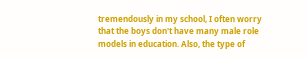tremendously in my school, I often worry that the boys don't have many male role models in education. Also, the type of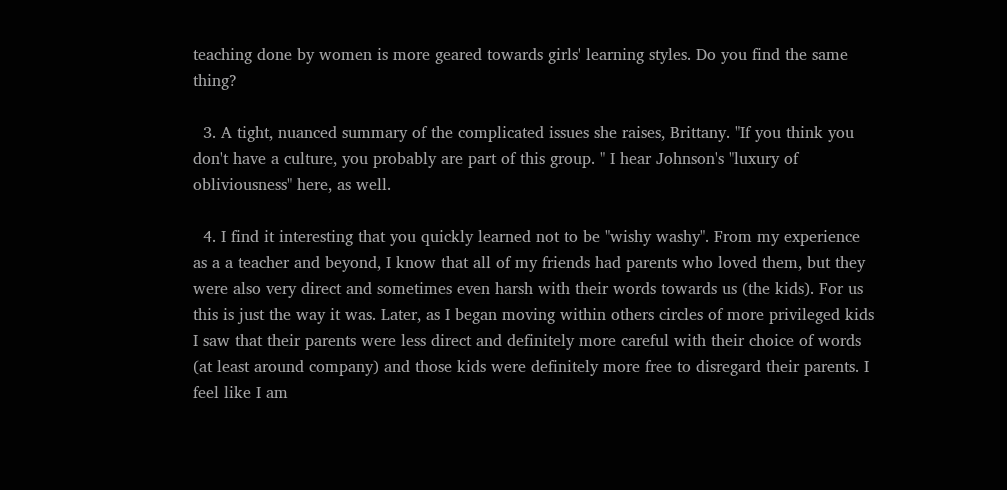teaching done by women is more geared towards girls' learning styles. Do you find the same thing?

  3. A tight, nuanced summary of the complicated issues she raises, Brittany. "If you think you don't have a culture, you probably are part of this group. " I hear Johnson's "luxury of obliviousness" here, as well.

  4. I find it interesting that you quickly learned not to be "wishy washy". From my experience as a a teacher and beyond, I know that all of my friends had parents who loved them, but they were also very direct and sometimes even harsh with their words towards us (the kids). For us this is just the way it was. Later, as I began moving within others circles of more privileged kids I saw that their parents were less direct and definitely more careful with their choice of words (at least around company) and those kids were definitely more free to disregard their parents. I feel like I am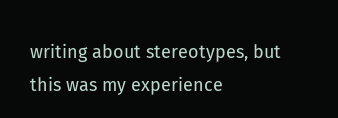writing about stereotypes, but this was my experience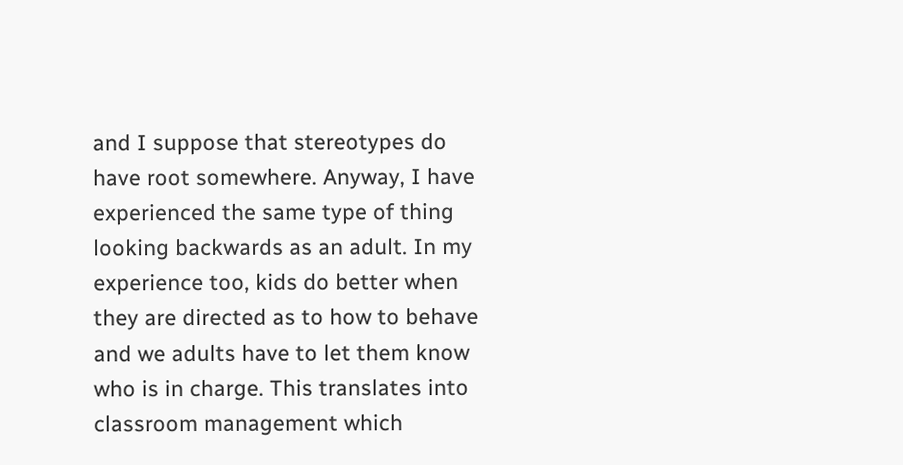and I suppose that stereotypes do have root somewhere. Anyway, I have experienced the same type of thing looking backwards as an adult. In my experience too, kids do better when they are directed as to how to behave and we adults have to let them know who is in charge. This translates into classroom management which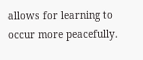allows for learning to occur more peacefully.